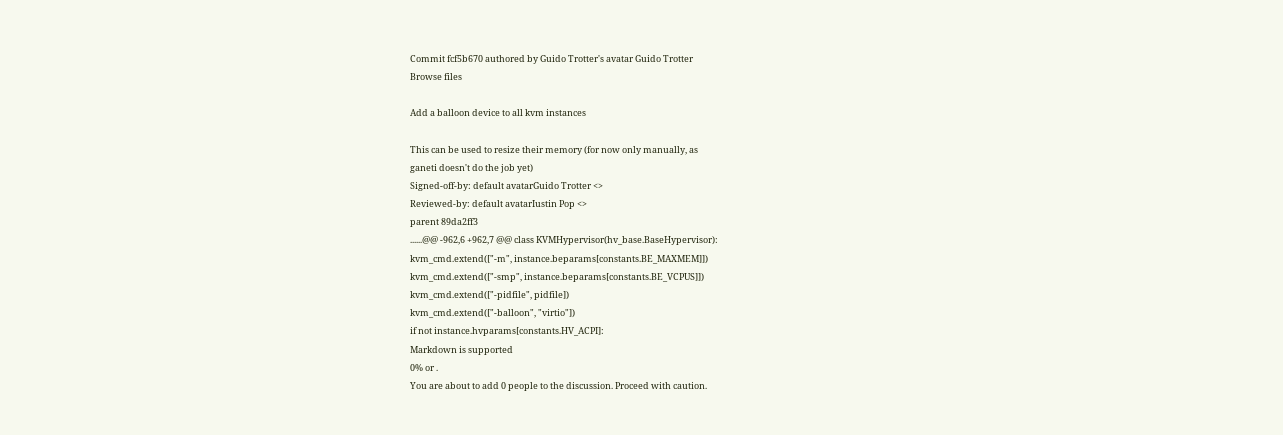Commit fcf5b670 authored by Guido Trotter's avatar Guido Trotter
Browse files

Add a balloon device to all kvm instances

This can be used to resize their memory (for now only manually, as
ganeti doesn't do the job yet)
Signed-off-by: default avatarGuido Trotter <>
Reviewed-by: default avatarIustin Pop <>
parent 89da2ff3
......@@ -962,6 +962,7 @@ class KVMHypervisor(hv_base.BaseHypervisor):
kvm_cmd.extend(["-m", instance.beparams[constants.BE_MAXMEM]])
kvm_cmd.extend(["-smp", instance.beparams[constants.BE_VCPUS]])
kvm_cmd.extend(["-pidfile", pidfile])
kvm_cmd.extend(["-balloon", "virtio"])
if not instance.hvparams[constants.HV_ACPI]:
Markdown is supported
0% or .
You are about to add 0 people to the discussion. Proceed with caution.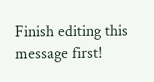Finish editing this message first!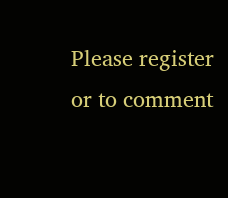Please register or to comment